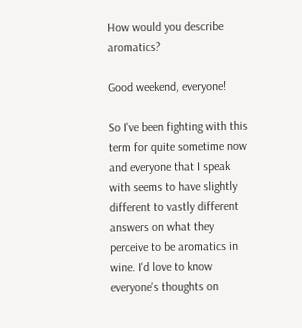How would you describe aromatics?

Good weekend, everyone!

So I've been fighting with this term for quite sometime now and everyone that I speak with seems to have slightly different to vastly different answers on what they perceive to be aromatics in wine. I'd love to know everyone's thoughts on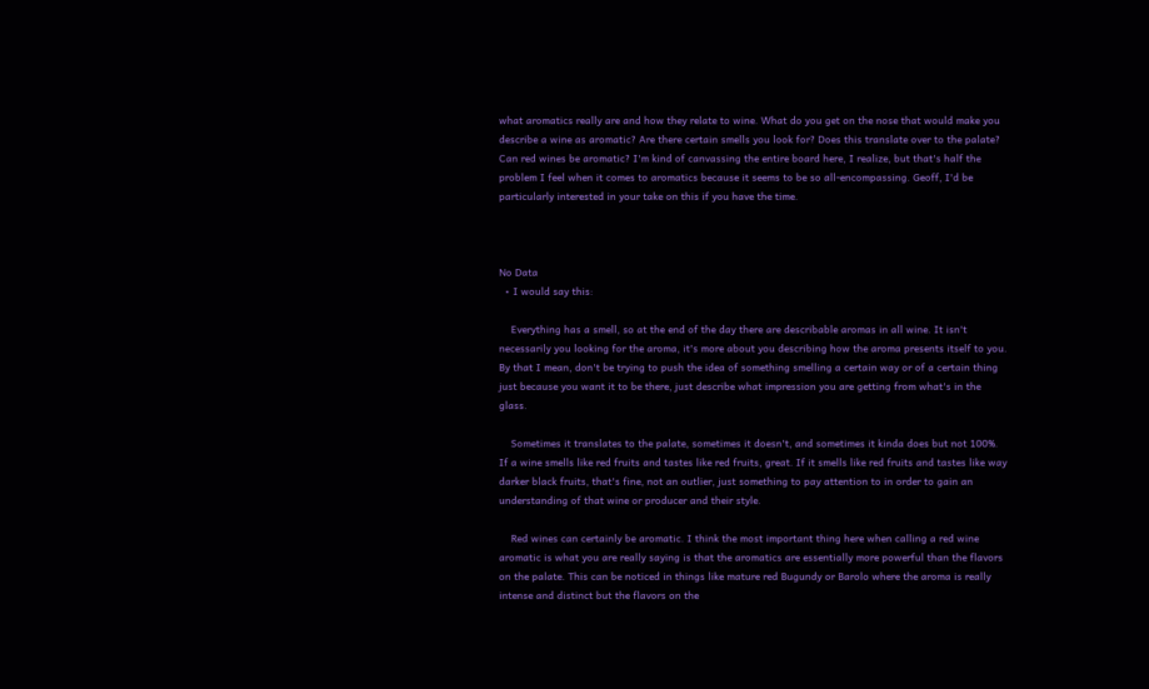what aromatics really are and how they relate to wine. What do you get on the nose that would make you describe a wine as aromatic? Are there certain smells you look for? Does this translate over to the palate? Can red wines be aromatic? I'm kind of canvassing the entire board here, I realize, but that's half the problem I feel when it comes to aromatics because it seems to be so all-encompassing. Geoff, I'd be particularly interested in your take on this if you have the time.



No Data
  • I would say this:

    Everything has a smell, so at the end of the day there are describable aromas in all wine. It isn't necessarily you looking for the aroma, it's more about you describing how the aroma presents itself to you. By that I mean, don't be trying to push the idea of something smelling a certain way or of a certain thing just because you want it to be there, just describe what impression you are getting from what's in the glass.

    Sometimes it translates to the palate, sometimes it doesn't, and sometimes it kinda does but not 100%. If a wine smells like red fruits and tastes like red fruits, great. If it smells like red fruits and tastes like way darker black fruits, that's fine, not an outlier, just something to pay attention to in order to gain an understanding of that wine or producer and their style.

    Red wines can certainly be aromatic. I think the most important thing here when calling a red wine aromatic is what you are really saying is that the aromatics are essentially more powerful than the flavors on the palate. This can be noticed in things like mature red Bugundy or Barolo where the aroma is really intense and distinct but the flavors on the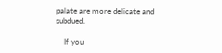palate are more delicate and subdued.

    If you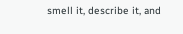smell it, describe it, and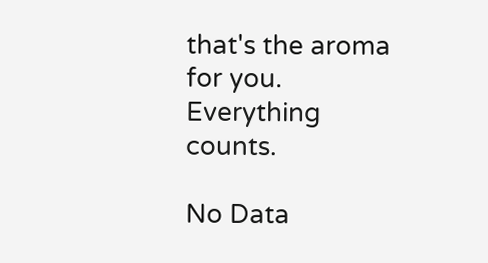that's the aroma for you. Everything counts.

No Data